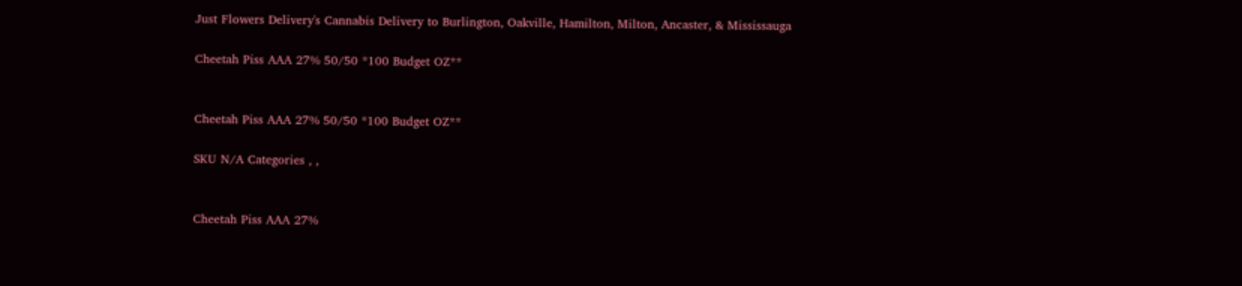Just Flowers Delivery's Cannabis Delivery to Burlington, Oakville, Hamilton, Milton, Ancaster, & Mississauga

Cheetah Piss AAA 27% 50/50 *100 Budget OZ**


Cheetah Piss AAA 27% 50/50 *100 Budget OZ**

SKU N/A Categories , ,


Cheetah Piss AAA 27%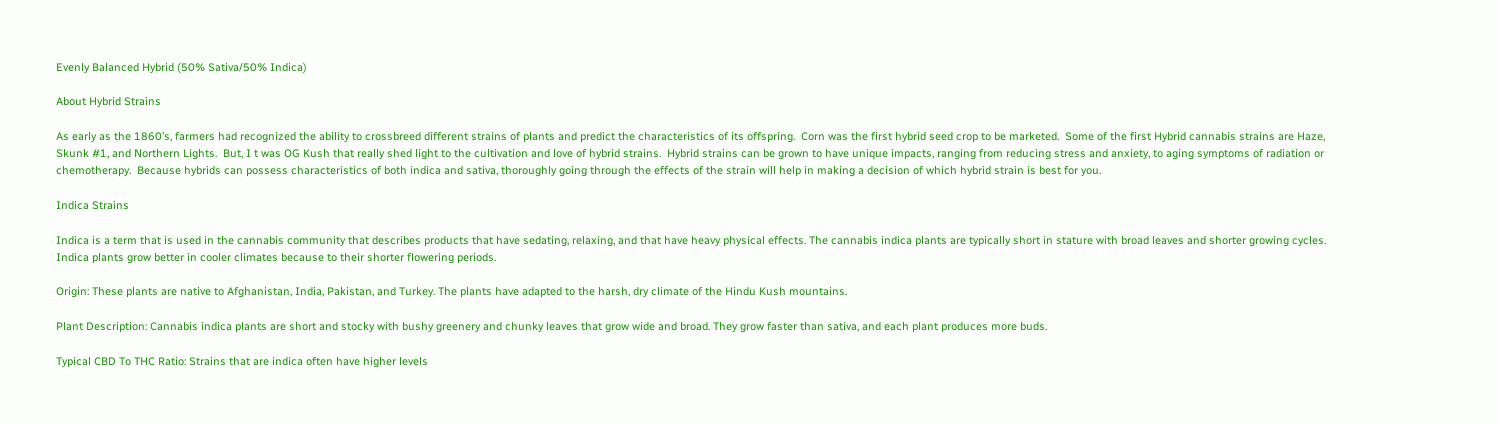Evenly Balanced Hybrid (50% Sativa/50% Indica)

About Hybrid Strains

As early as the 1860’s, farmers had recognized the ability to crossbreed different strains of plants and predict the characteristics of its offspring.  Corn was the first hybrid seed crop to be marketed.  Some of the first Hybrid cannabis strains are Haze, Skunk #1, and Northern Lights.  But, I t was OG Kush that really shed light to the cultivation and love of hybrid strains.  Hybrid strains can be grown to have unique impacts, ranging from reducing stress and anxiety, to aging symptoms of radiation or chemotherapy.  Because hybrids can possess characteristics of both indica and sativa, thoroughly going through the effects of the strain will help in making a decision of which hybrid strain is best for you.

Indica Strains

Indica is a term that is used in the cannabis community that describes products that have sedating, relaxing, and that have heavy physical effects. The cannabis indica plants are typically short in stature with broad leaves and shorter growing cycles. Indica plants grow better in cooler climates because to their shorter flowering periods.

Origin: These plants are native to Afghanistan, India, Pakistan, and Turkey. The plants have adapted to the harsh, dry climate of the Hindu Kush mountains.

Plant Description: Cannabis indica plants are short and stocky with bushy greenery and chunky leaves that grow wide and broad. They grow faster than sativa, and each plant produces more buds.

Typical CBD To THC Ratio: Strains that are indica often have higher levels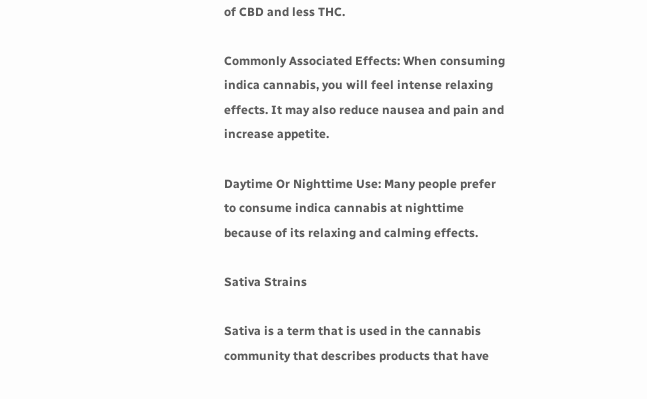of CBD and less THC.

Commonly Associated Effects: When consuming indica cannabis, you will feel intense relaxing effects. It may also reduce nausea and pain and increase appetite.

Daytime Or Nighttime Use: Many people prefer to consume indica cannabis at nighttime because of its relaxing and calming effects.

Sativa Strains

Sativa is a term that is used in the cannabis community that describes products that have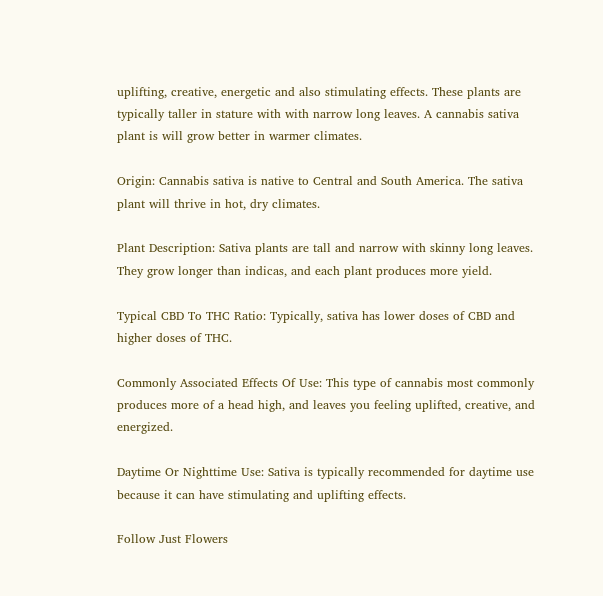uplifting, creative, energetic and also stimulating effects. These plants are typically taller in stature with with narrow long leaves. A cannabis sativa plant is will grow better in warmer climates.

Origin: Cannabis sativa is native to Central and South America. The sativa plant will thrive in hot, dry climates.

Plant Description: Sativa plants are tall and narrow with skinny long leaves. They grow longer than indicas, and each plant produces more yield.

Typical CBD To THC Ratio: Typically, sativa has lower doses of CBD and higher doses of THC.

Commonly Associated Effects Of Use: This type of cannabis most commonly produces more of a head high, and leaves you feeling uplifted, creative, and energized.

Daytime Or Nighttime Use: Sativa is typically recommended for daytime use because it can have stimulating and uplifting effects.

Follow Just Flowers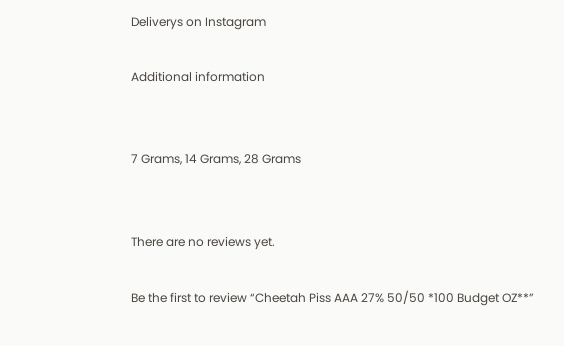Deliverys on Instagram

Additional information


7 Grams, 14 Grams, 28 Grams


There are no reviews yet.

Be the first to review “Cheetah Piss AAA 27% 50/50 *100 Budget OZ**”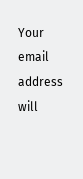Your email address will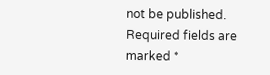not be published. Required fields are marked *